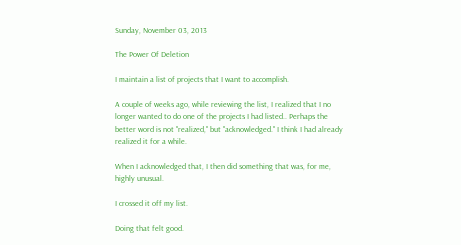Sunday, November 03, 2013

The Power Of Deletion

I maintain a list of projects that I want to accomplish.

A couple of weeks ago, while reviewing the list, I realized that I no longer wanted to do one of the projects I had listed.. Perhaps the better word is not "realized," but "acknowledged." I think I had already realized it for a while.

When I acknowledged that, I then did something that was, for me, highly unusual.

I crossed it off my list.

Doing that felt good.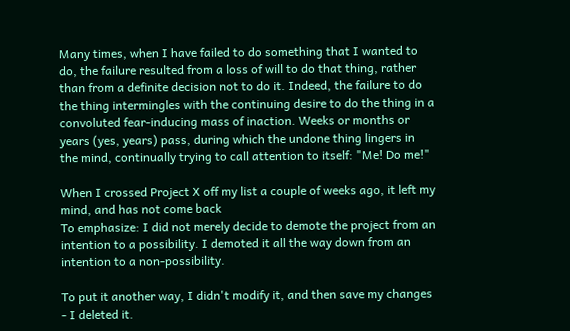Many times, when I have failed to do something that I wanted to do, the failure resulted from a loss of will to do that thing, rather than from a definite decision not to do it. Indeed, the failure to do the thing intermingles with the continuing desire to do the thing in a convoluted fear-inducing mass of inaction. Weeks or months or years (yes, years) pass, during which the undone thing lingers in the mind, continually trying to call attention to itself: "Me! Do me!"

When I crossed Project X off my list a couple of weeks ago, it left my mind, and has not come back
To emphasize: I did not merely decide to demote the project from an intention to a possibility. I demoted it all the way down from an intention to a non-possibility.

To put it another way, I didn't modify it, and then save my changes - I deleted it.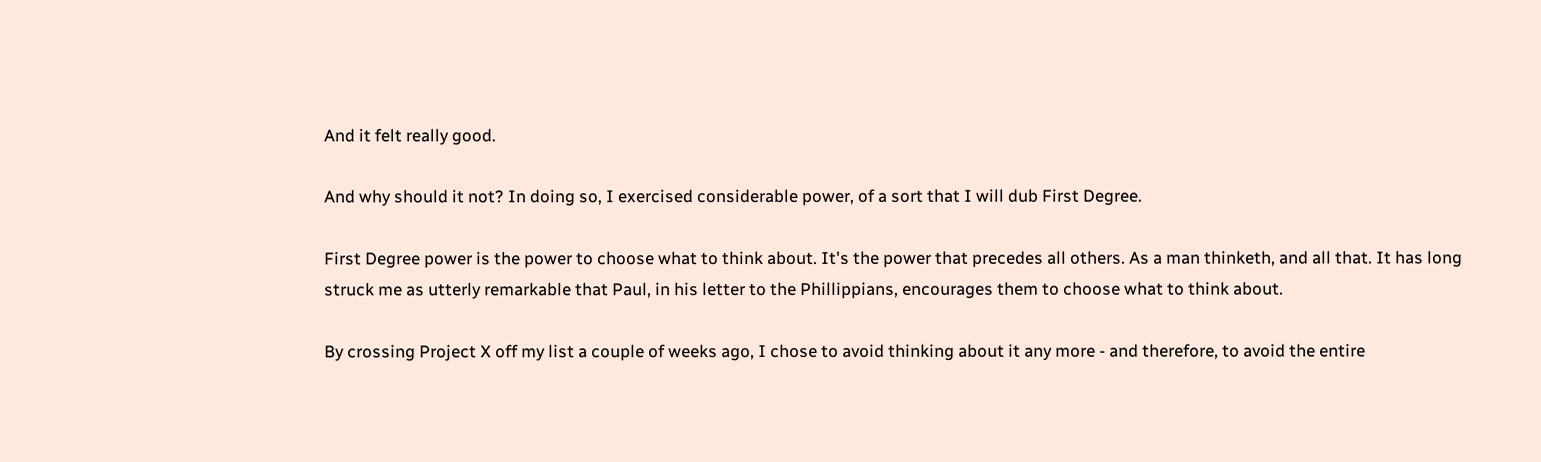And it felt really good.

And why should it not? In doing so, I exercised considerable power, of a sort that I will dub First Degree.

First Degree power is the power to choose what to think about. It's the power that precedes all others. As a man thinketh, and all that. It has long struck me as utterly remarkable that Paul, in his letter to the Phillippians, encourages them to choose what to think about.

By crossing Project X off my list a couple of weeks ago, I chose to avoid thinking about it any more - and therefore, to avoid the entire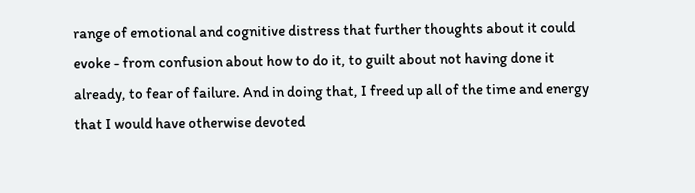range of emotional and cognitive distress that further thoughts about it could evoke - from confusion about how to do it, to guilt about not having done it already, to fear of failure. And in doing that, I freed up all of the time and energy that I would have otherwise devoted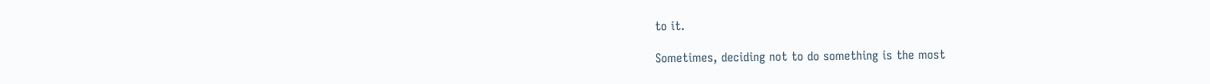to it.

Sometimes, deciding not to do something is the most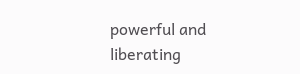powerful and liberating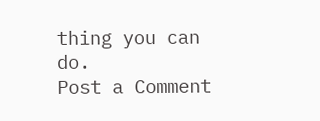thing you can do.
Post a Comment